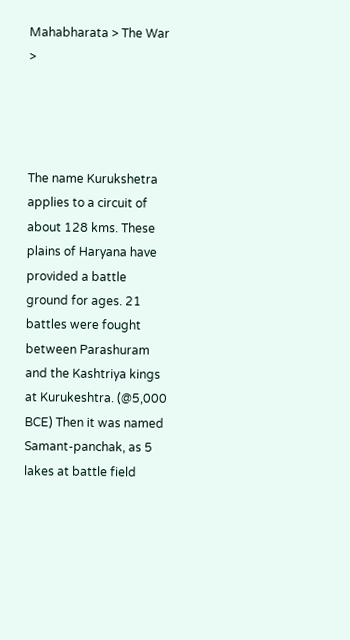Mahabharata > The War >




The name Kurukshetra applies to a circuit of about 128 kms. These plains of Haryana have provided a battle ground for ages. 21 battles were fought between Parashuram and the Kashtriya kings at Kurukeshtra. (@5,000 BCE) Then it was named Samant-panchak, as 5 lakes at battle field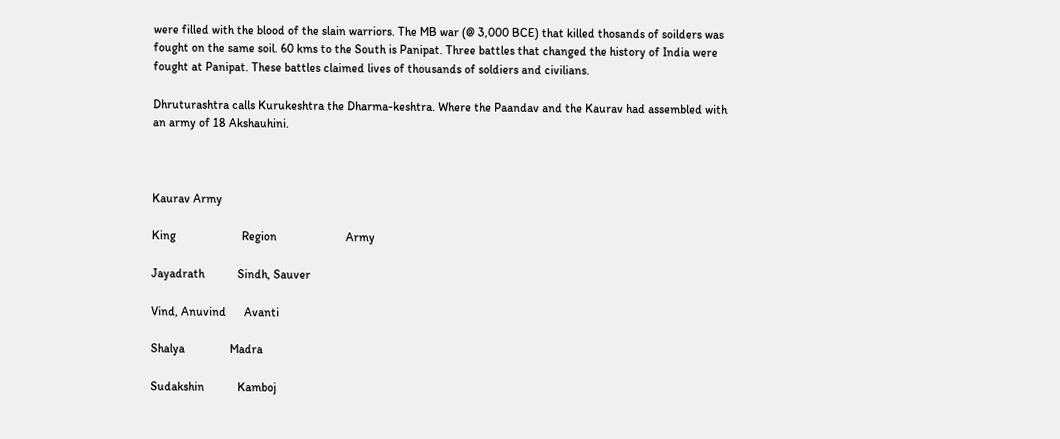were filled with the blood of the slain warriors. The MB war (@ 3,000 BCE) that killed thosands of soilders was fought on the same soil. 60 kms to the South is Panipat. Three battles that changed the history of India were fought at Panipat. These battles claimed lives of thousands of soldiers and civilians.

Dhruturashtra calls Kurukeshtra the Dharma-keshtra. Where the Paandav and the Kaurav had assembled with an army of 18 Akshauhini.



Kaurav Army

King                      Region                       Army

Jayadrath           Sindh, Sauver

Vind, Anuvind      Avanti

Shalya               Madra

Sudakshin           Kamboj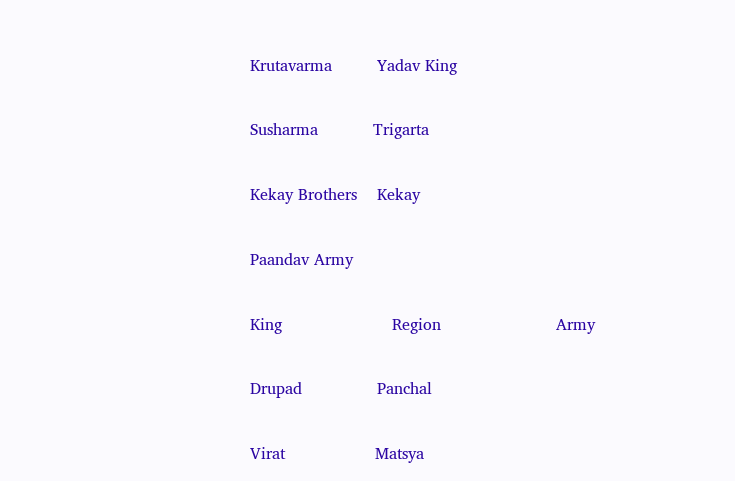Krutavarma         Yadav King

Susharma           Trigarta

Kekay Brothers    Kekay

Paandav Army

King                      Region                       Army

Drupad               Panchal

Virat                  Matsya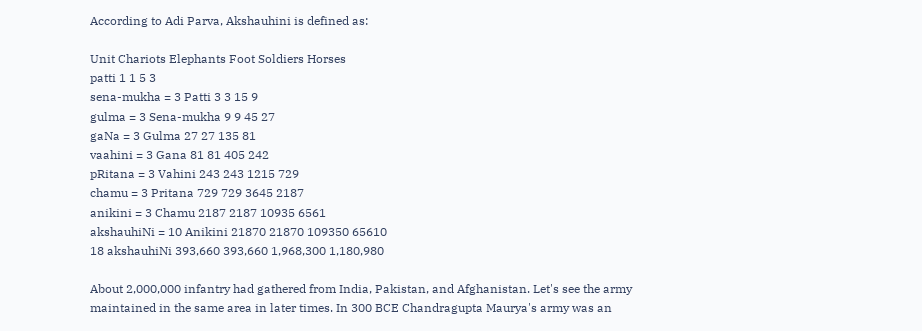According to Adi Parva, Akshauhini is defined as:

Unit Chariots Elephants Foot Soldiers Horses
patti 1 1 5 3
sena-mukha = 3 Patti 3 3 15 9
gulma = 3 Sena-mukha 9 9 45 27
gaNa = 3 Gulma 27 27 135 81
vaahini = 3 Gana 81 81 405 242
pRitana = 3 Vahini 243 243 1215 729
chamu = 3 Pritana 729 729 3645 2187
anikini = 3 Chamu 2187 2187 10935 6561
akshauhiNi = 10 Anikini 21870 21870 109350 65610
18 akshauhiNi 393,660 393,660 1,968,300 1,180,980

About 2,000,000 infantry had gathered from India, Pakistan, and Afghanistan. Let's see the army maintained in the same area in later times. In 300 BCE Chandragupta Maurya's army was an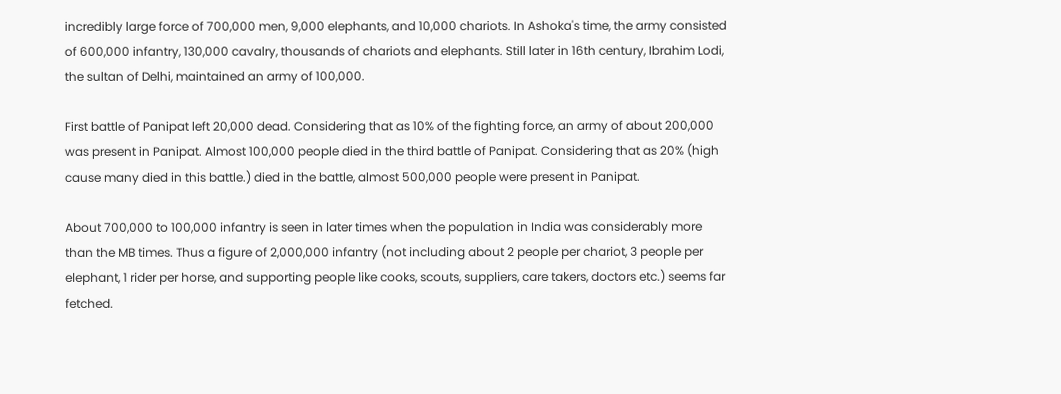incredibly large force of 700,000 men, 9,000 elephants, and 10,000 chariots. In Ashoka's time, the army consisted of 600,000 infantry, 130,000 cavalry, thousands of chariots and elephants. Still later in 16th century, Ibrahim Lodi, the sultan of Delhi, maintained an army of 100,000.

First battle of Panipat left 20,000 dead. Considering that as 10% of the fighting force, an army of about 200,000 was present in Panipat. Almost 100,000 people died in the third battle of Panipat. Considering that as 20% (high cause many died in this battle.) died in the battle, almost 500,000 people were present in Panipat.

About 700,000 to 100,000 infantry is seen in later times when the population in India was considerably more than the MB times. Thus a figure of 2,000,000 infantry (not including about 2 people per chariot, 3 people per elephant, 1 rider per horse, and supporting people like cooks, scouts, suppliers, care takers, doctors etc.) seems far fetched.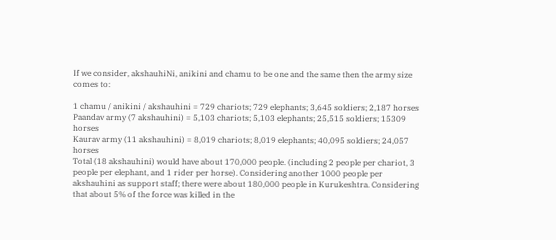If we consider, akshauhiNi, anikini and chamu to be one and the same then the army size comes to:

1 chamu / anikini / akshauhini = 729 chariots; 729 elephants; 3,645 soldiers; 2,187 horses
Paandav army (7 akshauhini) = 5,103 chariots; 5,103 elephants; 25,515 soldiers; 15309 horses
Kaurav army (11 akshauhini) = 8,019 chariots; 8,019 elephants; 40,095 soldiers; 24,057 horses
Total (18 akshauhini) would have about 170,000 people. (including 2 people per chariot, 3 people per elephant, and 1 rider per horse). Considering another 1000 people per akshauhini as support staff; there were about 180,000 people in Kurukeshtra. Considering that about 5% of the force was killed in the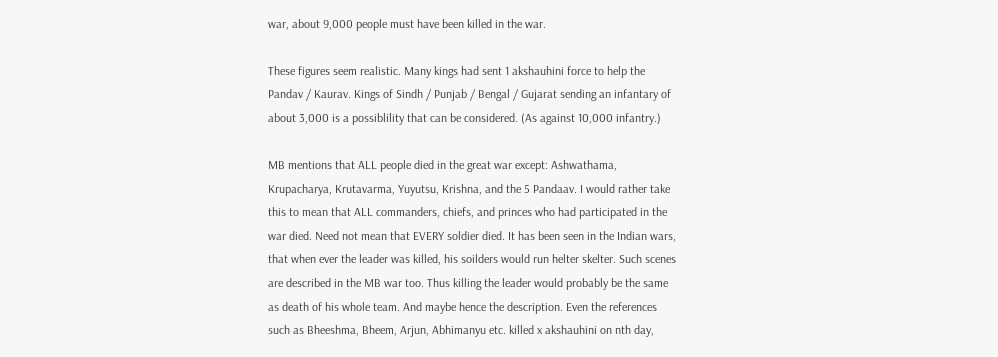war, about 9,000 people must have been killed in the war.

These figures seem realistic. Many kings had sent 1 akshauhini force to help the Pandav / Kaurav. Kings of Sindh / Punjab / Bengal / Gujarat sending an infantary of about 3,000 is a possiblility that can be considered. (As against 10,000 infantry.)

MB mentions that ALL people died in the great war except: Ashwathama, Krupacharya, Krutavarma, Yuyutsu, Krishna, and the 5 Pandaav. I would rather take this to mean that ALL commanders, chiefs, and princes who had participated in the war died. Need not mean that EVERY soldier died. It has been seen in the Indian wars, that when ever the leader was killed, his soilders would run helter skelter. Such scenes are described in the MB war too. Thus killing the leader would probably be the same as death of his whole team. And maybe hence the description. Even the references such as Bheeshma, Bheem, Arjun, Abhimanyu etc. killed x akshauhini on nth day,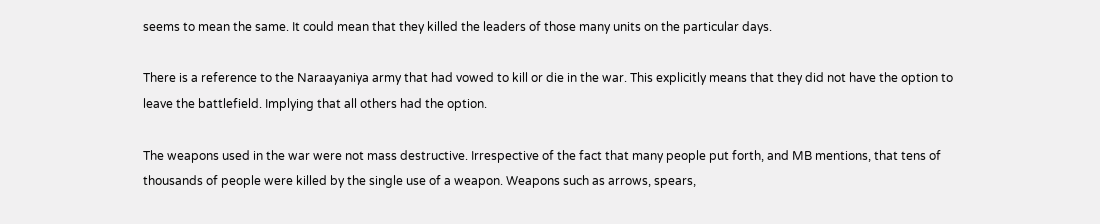seems to mean the same. It could mean that they killed the leaders of those many units on the particular days.

There is a reference to the Naraayaniya army that had vowed to kill or die in the war. This explicitly means that they did not have the option to leave the battlefield. Implying that all others had the option.

The weapons used in the war were not mass destructive. Irrespective of the fact that many people put forth, and MB mentions, that tens of thousands of people were killed by the single use of a weapon. Weapons such as arrows, spears,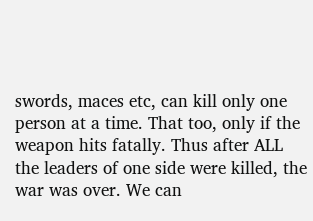swords, maces etc, can kill only one person at a time. That too, only if the weapon hits fatally. Thus after ALL the leaders of one side were killed, the war was over. We can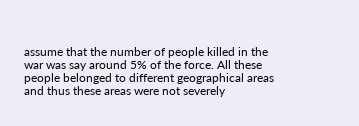assume that the number of people killed in the war was say around 5% of the force. All these people belonged to different geographical areas and thus these areas were not severely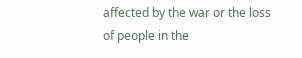affected by the war or the loss of people in the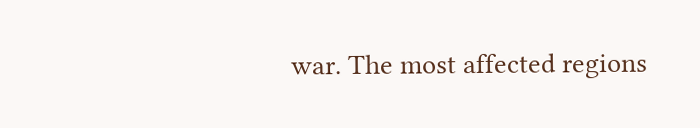war. The most affected regions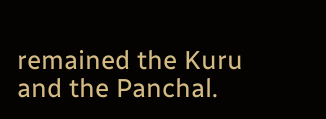remained the Kuru and the Panchal.